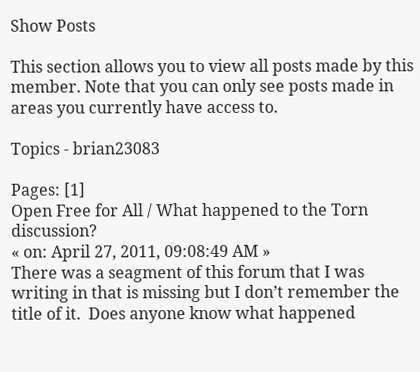Show Posts

This section allows you to view all posts made by this member. Note that you can only see posts made in areas you currently have access to.

Topics - brian23083

Pages: [1]
Open Free for All / What happened to the Torn discussion?
« on: April 27, 2011, 09:08:49 AM »
There was a seagment of this forum that I was writing in that is missing but I don’t remember the title of it.  Does anyone know what happened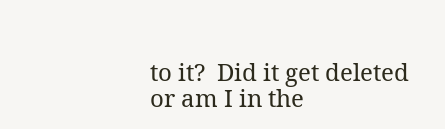to it?  Did it get deleted or am I in the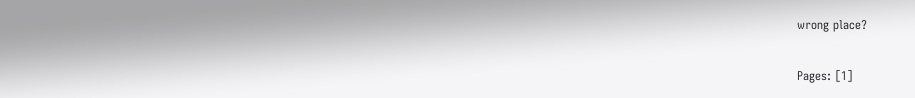wrong place?

Pages: [1]